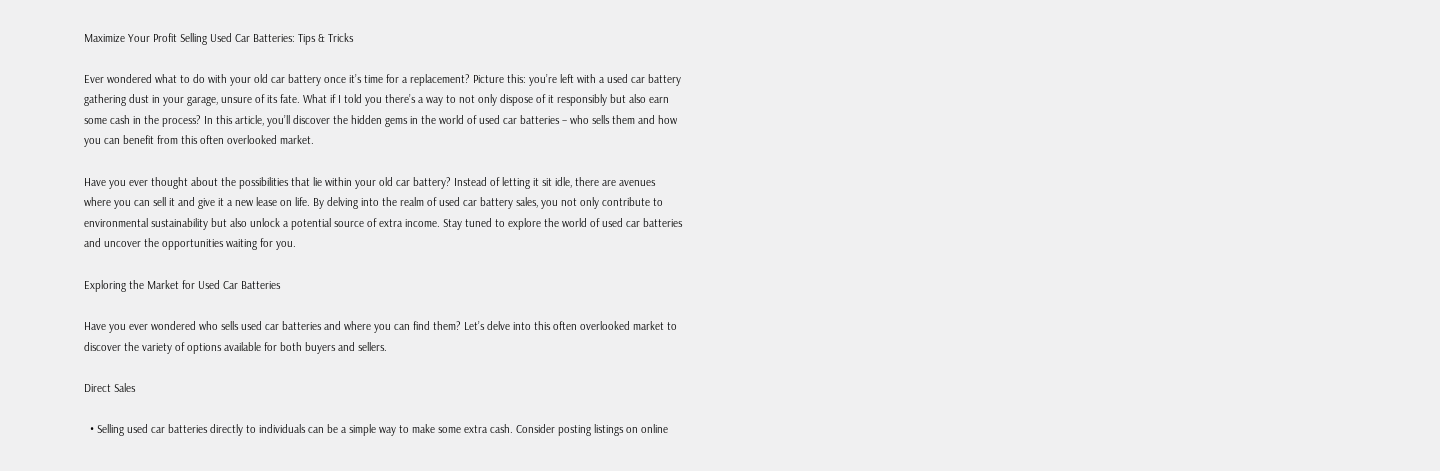Maximize Your Profit Selling Used Car Batteries: Tips & Tricks

Ever wondered what to do with your old car battery once it’s time for a replacement? Picture this: you’re left with a used car battery gathering dust in your garage, unsure of its fate. What if I told you there’s a way to not only dispose of it responsibly but also earn some cash in the process? In this article, you’ll discover the hidden gems in the world of used car batteries – who sells them and how you can benefit from this often overlooked market.

Have you ever thought about the possibilities that lie within your old car battery? Instead of letting it sit idle, there are avenues where you can sell it and give it a new lease on life. By delving into the realm of used car battery sales, you not only contribute to environmental sustainability but also unlock a potential source of extra income. Stay tuned to explore the world of used car batteries and uncover the opportunities waiting for you.

Exploring the Market for Used Car Batteries

Have you ever wondered who sells used car batteries and where you can find them? Let’s delve into this often overlooked market to discover the variety of options available for both buyers and sellers.

Direct Sales

  • Selling used car batteries directly to individuals can be a simple way to make some extra cash. Consider posting listings on online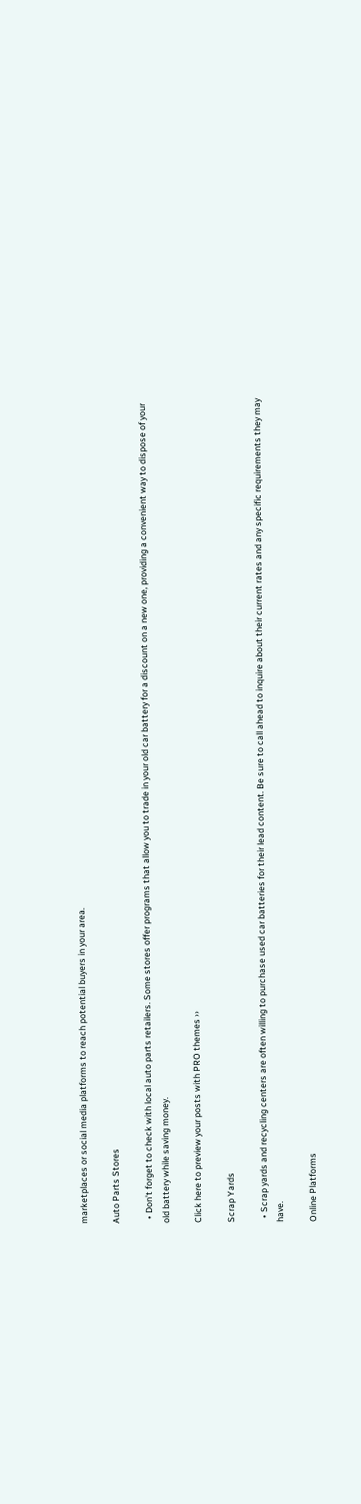marketplaces or social media platforms to reach potential buyers in your area.

Auto Parts Stores

  • Don’t forget to check with local auto parts retailers. Some stores offer programs that allow you to trade in your old car battery for a discount on a new one, providing a convenient way to dispose of your old battery while saving money.

Click here to preview your posts with PRO themes ››

Scrap Yards

  • Scrap yards and recycling centers are often willing to purchase used car batteries for their lead content. Be sure to call ahead to inquire about their current rates and any specific requirements they may have.

Online Platforms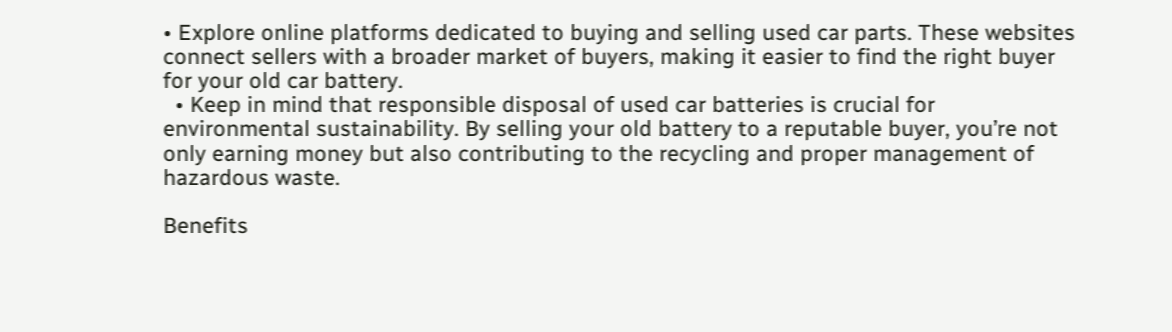• Explore online platforms dedicated to buying and selling used car parts. These websites connect sellers with a broader market of buyers, making it easier to find the right buyer for your old car battery.
  • Keep in mind that responsible disposal of used car batteries is crucial for environmental sustainability. By selling your old battery to a reputable buyer, you’re not only earning money but also contributing to the recycling and proper management of hazardous waste.

Benefits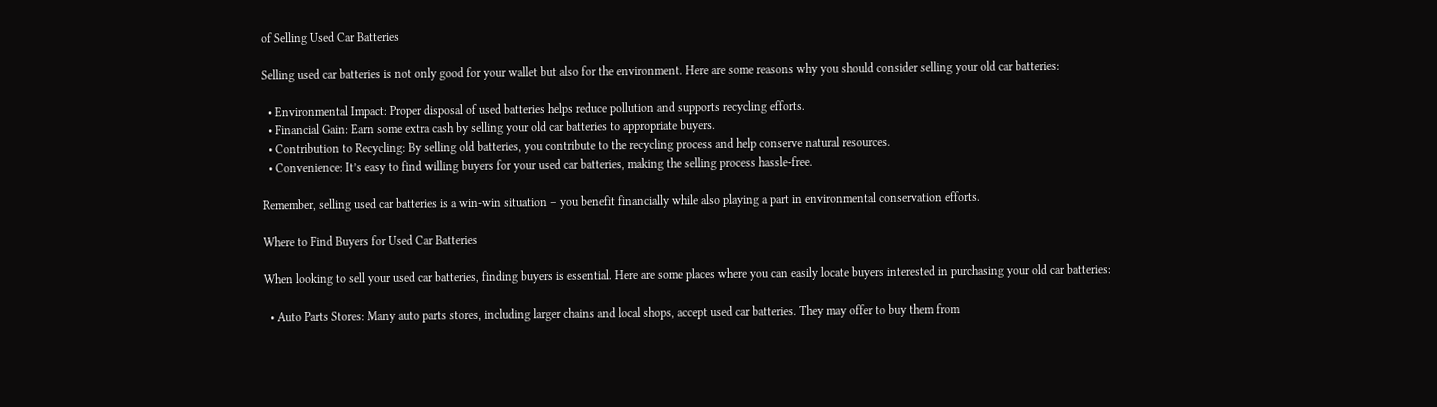of Selling Used Car Batteries

Selling used car batteries is not only good for your wallet but also for the environment. Here are some reasons why you should consider selling your old car batteries:

  • Environmental Impact: Proper disposal of used batteries helps reduce pollution and supports recycling efforts.
  • Financial Gain: Earn some extra cash by selling your old car batteries to appropriate buyers.
  • Contribution to Recycling: By selling old batteries, you contribute to the recycling process and help conserve natural resources.
  • Convenience: It’s easy to find willing buyers for your used car batteries, making the selling process hassle-free.

Remember, selling used car batteries is a win-win situation – you benefit financially while also playing a part in environmental conservation efforts.

Where to Find Buyers for Used Car Batteries

When looking to sell your used car batteries, finding buyers is essential. Here are some places where you can easily locate buyers interested in purchasing your old car batteries:

  • Auto Parts Stores: Many auto parts stores, including larger chains and local shops, accept used car batteries. They may offer to buy them from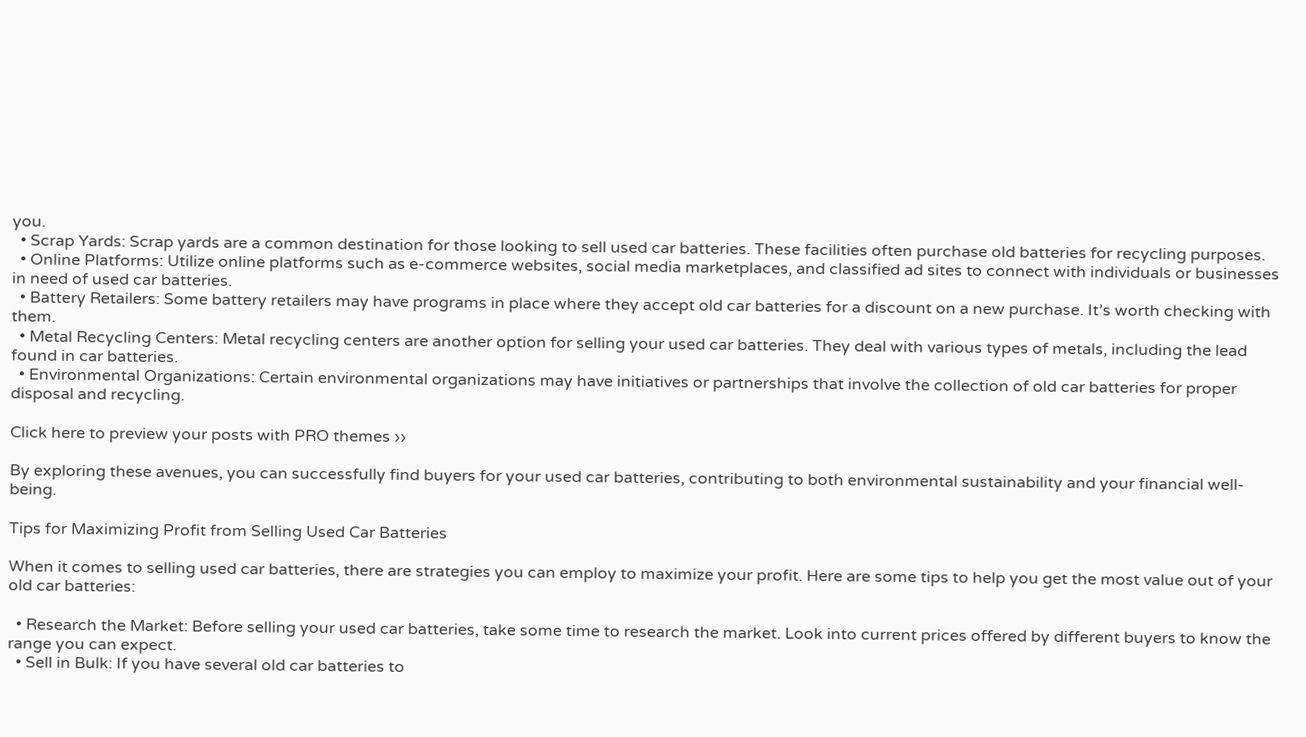you.
  • Scrap Yards: Scrap yards are a common destination for those looking to sell used car batteries. These facilities often purchase old batteries for recycling purposes.
  • Online Platforms: Utilize online platforms such as e-commerce websites, social media marketplaces, and classified ad sites to connect with individuals or businesses in need of used car batteries.
  • Battery Retailers: Some battery retailers may have programs in place where they accept old car batteries for a discount on a new purchase. It’s worth checking with them.
  • Metal Recycling Centers: Metal recycling centers are another option for selling your used car batteries. They deal with various types of metals, including the lead found in car batteries.
  • Environmental Organizations: Certain environmental organizations may have initiatives or partnerships that involve the collection of old car batteries for proper disposal and recycling.

Click here to preview your posts with PRO themes ››

By exploring these avenues, you can successfully find buyers for your used car batteries, contributing to both environmental sustainability and your financial well-being.

Tips for Maximizing Profit from Selling Used Car Batteries

When it comes to selling used car batteries, there are strategies you can employ to maximize your profit. Here are some tips to help you get the most value out of your old car batteries:

  • Research the Market: Before selling your used car batteries, take some time to research the market. Look into current prices offered by different buyers to know the range you can expect.
  • Sell in Bulk: If you have several old car batteries to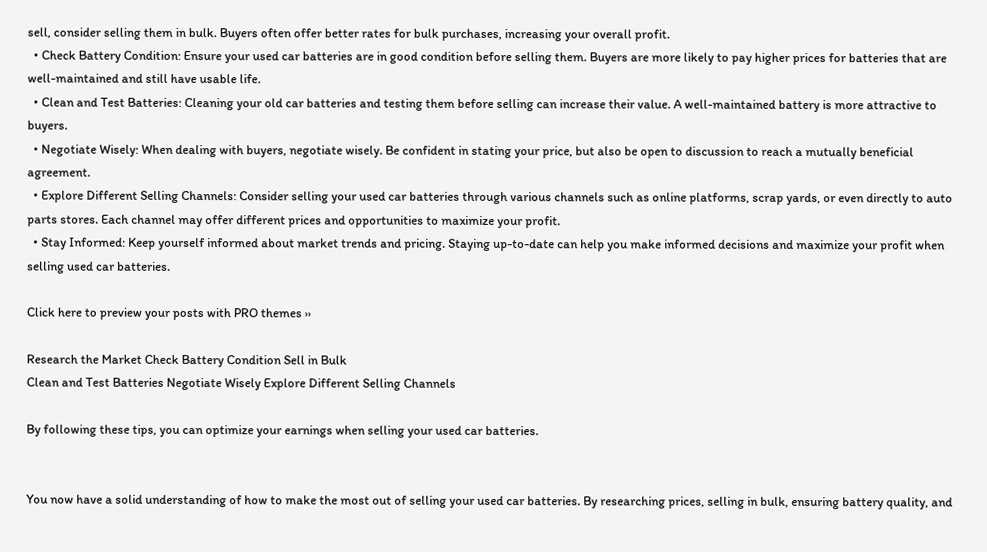sell, consider selling them in bulk. Buyers often offer better rates for bulk purchases, increasing your overall profit.
  • Check Battery Condition: Ensure your used car batteries are in good condition before selling them. Buyers are more likely to pay higher prices for batteries that are well-maintained and still have usable life.
  • Clean and Test Batteries: Cleaning your old car batteries and testing them before selling can increase their value. A well-maintained battery is more attractive to buyers.
  • Negotiate Wisely: When dealing with buyers, negotiate wisely. Be confident in stating your price, but also be open to discussion to reach a mutually beneficial agreement.
  • Explore Different Selling Channels: Consider selling your used car batteries through various channels such as online platforms, scrap yards, or even directly to auto parts stores. Each channel may offer different prices and opportunities to maximize your profit.
  • Stay Informed: Keep yourself informed about market trends and pricing. Staying up-to-date can help you make informed decisions and maximize your profit when selling used car batteries.

Click here to preview your posts with PRO themes ››

Research the Market Check Battery Condition Sell in Bulk
Clean and Test Batteries Negotiate Wisely Explore Different Selling Channels

By following these tips, you can optimize your earnings when selling your used car batteries.


You now have a solid understanding of how to make the most out of selling your used car batteries. By researching prices, selling in bulk, ensuring battery quality, and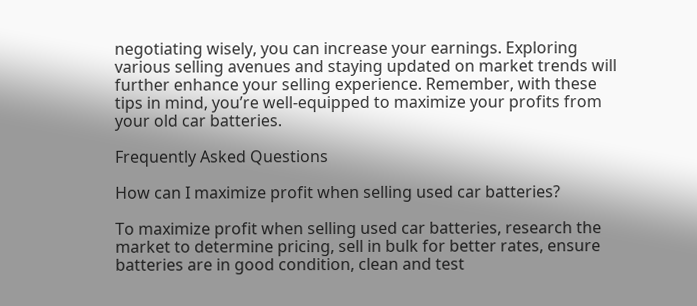negotiating wisely, you can increase your earnings. Exploring various selling avenues and staying updated on market trends will further enhance your selling experience. Remember, with these tips in mind, you’re well-equipped to maximize your profits from your old car batteries.

Frequently Asked Questions

How can I maximize profit when selling used car batteries?

To maximize profit when selling used car batteries, research the market to determine pricing, sell in bulk for better rates, ensure batteries are in good condition, clean and test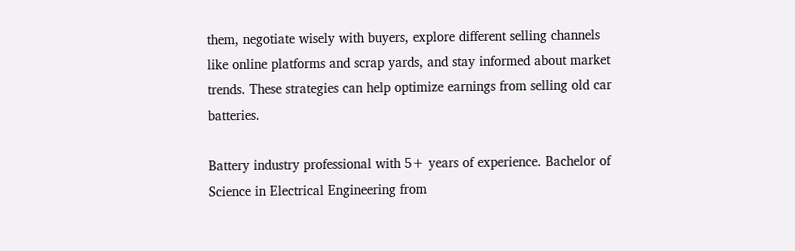them, negotiate wisely with buyers, explore different selling channels like online platforms and scrap yards, and stay informed about market trends. These strategies can help optimize earnings from selling old car batteries.

Battery industry professional with 5+ years of experience. Bachelor of Science in Electrical Engineering from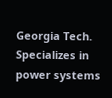Georgia Tech. Specializes in power systems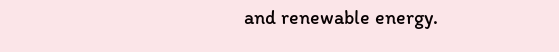and renewable energy.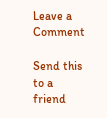Leave a Comment

Send this to a friend